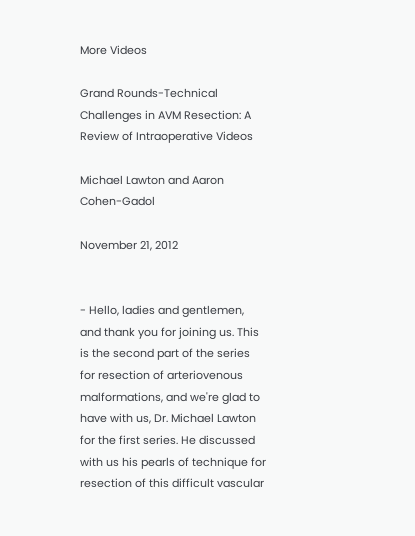More Videos

Grand Rounds-Technical Challenges in AVM Resection: A Review of Intraoperative Videos

Michael Lawton and Aaron Cohen-Gadol

November 21, 2012


- Hello, ladies and gentlemen, and thank you for joining us. This is the second part of the series for resection of arteriovenous malformations, and we're glad to have with us, Dr. Michael Lawton for the first series. He discussed with us his pearls of technique for resection of this difficult vascular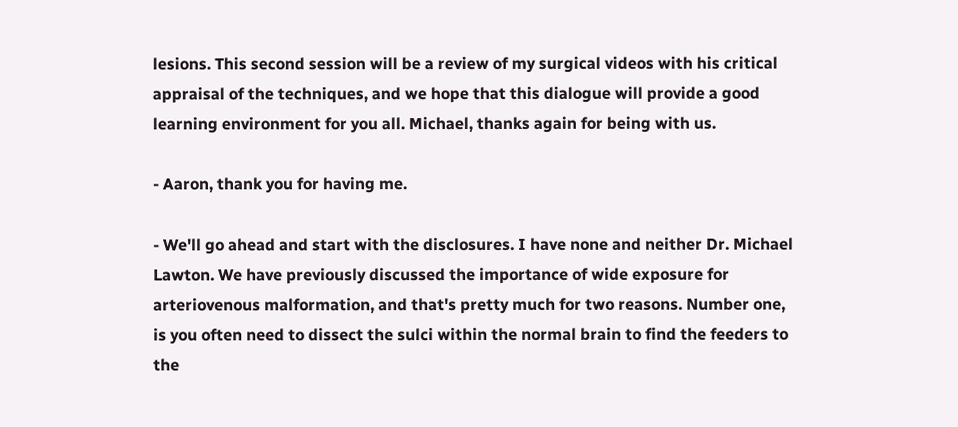lesions. This second session will be a review of my surgical videos with his critical appraisal of the techniques, and we hope that this dialogue will provide a good learning environment for you all. Michael, thanks again for being with us.

- Aaron, thank you for having me.

- We'll go ahead and start with the disclosures. I have none and neither Dr. Michael Lawton. We have previously discussed the importance of wide exposure for arteriovenous malformation, and that's pretty much for two reasons. Number one, is you often need to dissect the sulci within the normal brain to find the feeders to the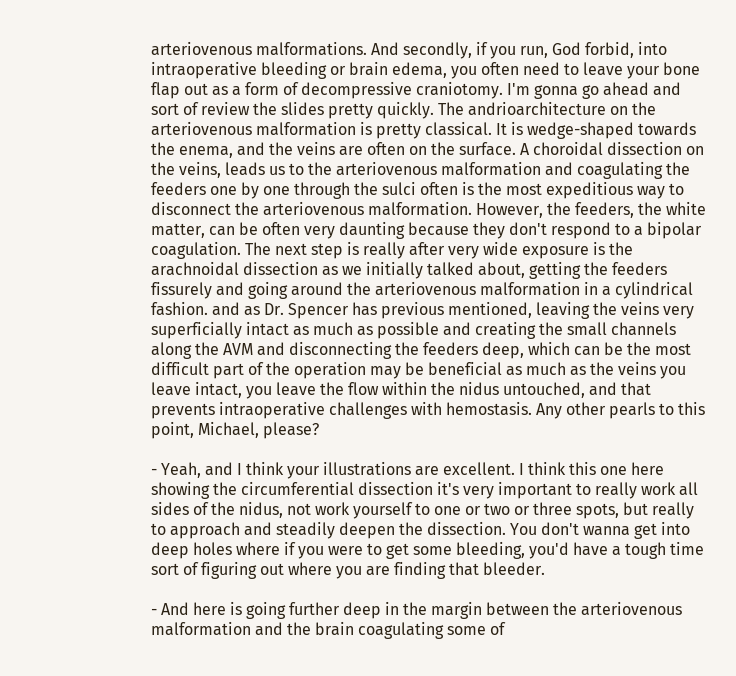arteriovenous malformations. And secondly, if you run, God forbid, into intraoperative bleeding or brain edema, you often need to leave your bone flap out as a form of decompressive craniotomy. I'm gonna go ahead and sort of review the slides pretty quickly. The andrioarchitecture on the arteriovenous malformation is pretty classical. It is wedge-shaped towards the enema, and the veins are often on the surface. A choroidal dissection on the veins, leads us to the arteriovenous malformation and coagulating the feeders one by one through the sulci often is the most expeditious way to disconnect the arteriovenous malformation. However, the feeders, the white matter, can be often very daunting because they don't respond to a bipolar coagulation. The next step is really after very wide exposure is the arachnoidal dissection as we initially talked about, getting the feeders fissurely and going around the arteriovenous malformation in a cylindrical fashion. and as Dr. Spencer has previous mentioned, leaving the veins very superficially intact as much as possible and creating the small channels along the AVM and disconnecting the feeders deep, which can be the most difficult part of the operation may be beneficial as much as the veins you leave intact, you leave the flow within the nidus untouched, and that prevents intraoperative challenges with hemostasis. Any other pearls to this point, Michael, please?

- Yeah, and I think your illustrations are excellent. I think this one here showing the circumferential dissection it's very important to really work all sides of the nidus, not work yourself to one or two or three spots, but really to approach and steadily deepen the dissection. You don't wanna get into deep holes where if you were to get some bleeding, you'd have a tough time sort of figuring out where you are finding that bleeder.

- And here is going further deep in the margin between the arteriovenous malformation and the brain coagulating some of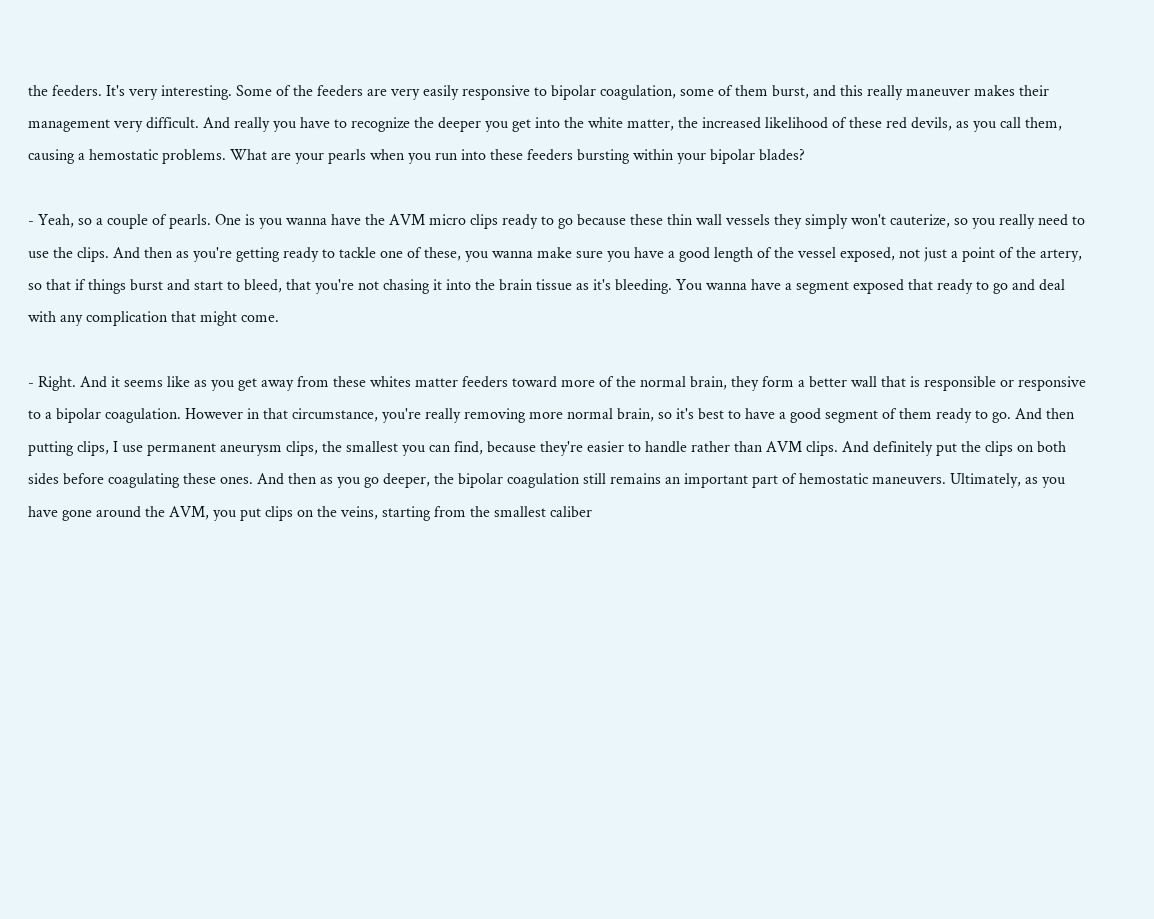the feeders. It's very interesting. Some of the feeders are very easily responsive to bipolar coagulation, some of them burst, and this really maneuver makes their management very difficult. And really you have to recognize the deeper you get into the white matter, the increased likelihood of these red devils, as you call them, causing a hemostatic problems. What are your pearls when you run into these feeders bursting within your bipolar blades?

- Yeah, so a couple of pearls. One is you wanna have the AVM micro clips ready to go because these thin wall vessels they simply won't cauterize, so you really need to use the clips. And then as you're getting ready to tackle one of these, you wanna make sure you have a good length of the vessel exposed, not just a point of the artery, so that if things burst and start to bleed, that you're not chasing it into the brain tissue as it's bleeding. You wanna have a segment exposed that ready to go and deal with any complication that might come.

- Right. And it seems like as you get away from these whites matter feeders toward more of the normal brain, they form a better wall that is responsible or responsive to a bipolar coagulation. However in that circumstance, you're really removing more normal brain, so it's best to have a good segment of them ready to go. And then putting clips, I use permanent aneurysm clips, the smallest you can find, because they're easier to handle rather than AVM clips. And definitely put the clips on both sides before coagulating these ones. And then as you go deeper, the bipolar coagulation still remains an important part of hemostatic maneuvers. Ultimately, as you have gone around the AVM, you put clips on the veins, starting from the smallest caliber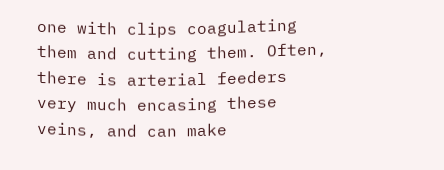one with clips coagulating them and cutting them. Often, there is arterial feeders very much encasing these veins, and can make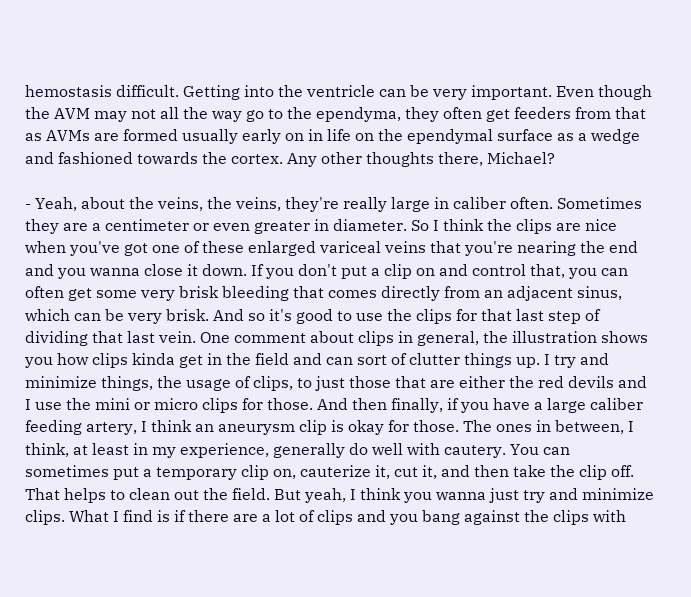hemostasis difficult. Getting into the ventricle can be very important. Even though the AVM may not all the way go to the ependyma, they often get feeders from that as AVMs are formed usually early on in life on the ependymal surface as a wedge and fashioned towards the cortex. Any other thoughts there, Michael?

- Yeah, about the veins, the veins, they're really large in caliber often. Sometimes they are a centimeter or even greater in diameter. So I think the clips are nice when you've got one of these enlarged variceal veins that you're nearing the end and you wanna close it down. If you don't put a clip on and control that, you can often get some very brisk bleeding that comes directly from an adjacent sinus, which can be very brisk. And so it's good to use the clips for that last step of dividing that last vein. One comment about clips in general, the illustration shows you how clips kinda get in the field and can sort of clutter things up. I try and minimize things, the usage of clips, to just those that are either the red devils and I use the mini or micro clips for those. And then finally, if you have a large caliber feeding artery, I think an aneurysm clip is okay for those. The ones in between, I think, at least in my experience, generally do well with cautery. You can sometimes put a temporary clip on, cauterize it, cut it, and then take the clip off. That helps to clean out the field. But yeah, I think you wanna just try and minimize clips. What I find is if there are a lot of clips and you bang against the clips with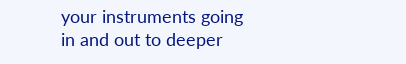your instruments going in and out to deeper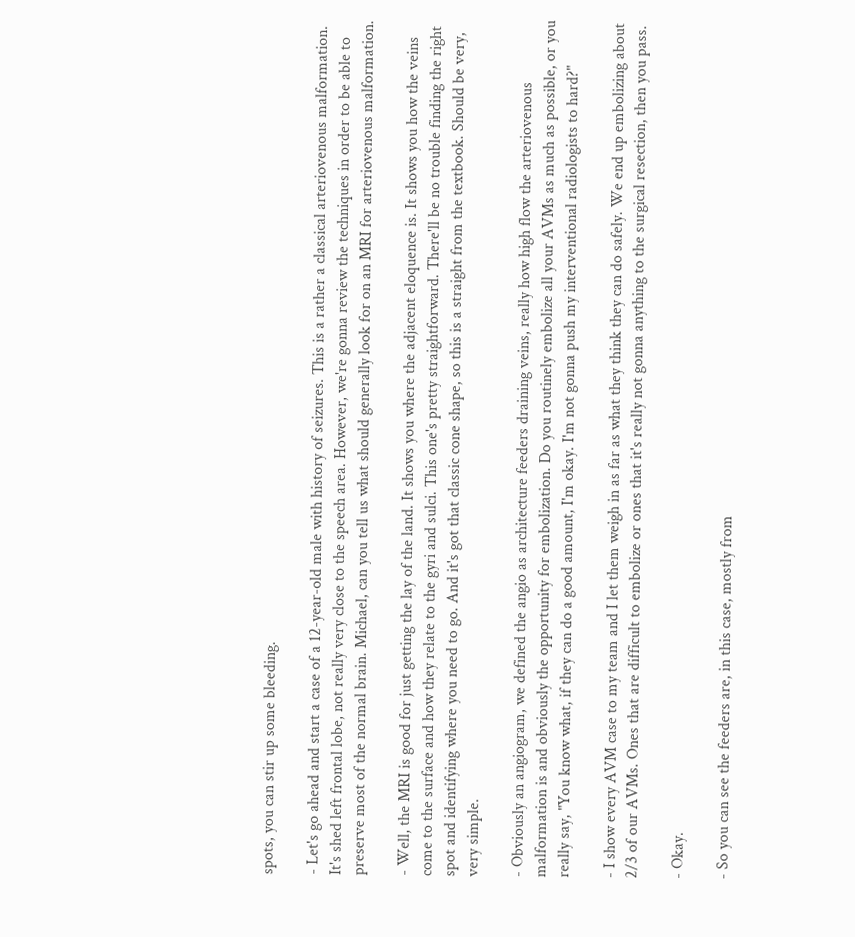spots, you can stir up some bleeding.

- Let's go ahead and start a case of a 12-year-old male with history of seizures. This is a rather a classical arteriovenous malformation. It's shed left frontal lobe, not really very close to the speech area. However, we're gonna review the techniques in order to be able to preserve most of the normal brain. Michael, can you tell us what should generally look for on an MRI for arteriovenous malformation.

- Well, the MRI is good for just getting the lay of the land. It shows you where the adjacent eloquence is. It shows you how the veins come to the surface and how they relate to the gyri and sulci. This one's pretty straightforward. There'll be no trouble finding the right spot and identifying where you need to go. And it's got that classic cone shape, so this is a straight from the textbook. Should be very, very simple.

- Obviously an angiogram, we defined the angio as architecture feeders draining veins, really how high flow the arteriovenous malformation is and obviously the opportunity for embolization. Do you routinely embolize all your AVMs as much as possible, or you really say, "You know what, if they can do a good amount, I'm okay. I'm not gonna push my interventional radiologists to hard?"

- I show every AVM case to my team and I let them weigh in as far as what they think they can do safely. We end up embolizing about 2/3 of our AVMs. Ones that are difficult to embolize or ones that it's really not gonna anything to the surgical resection, then you pass.

- Okay.

- So you can see the feeders are, in this case, mostly from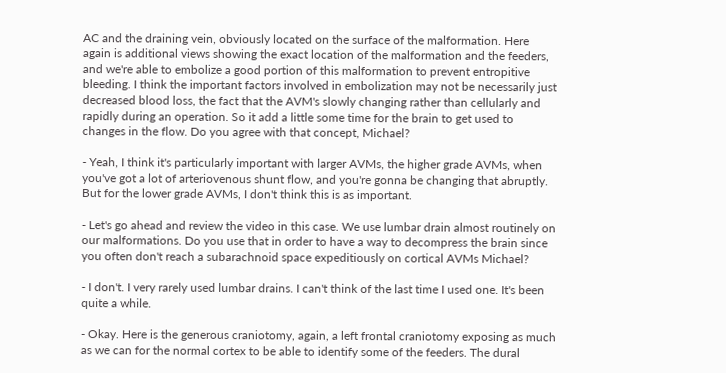AC and the draining vein, obviously located on the surface of the malformation. Here again is additional views showing the exact location of the malformation and the feeders, and we're able to embolize a good portion of this malformation to prevent entropitive bleeding. I think the important factors involved in embolization may not be necessarily just decreased blood loss, the fact that the AVM's slowly changing rather than cellularly and rapidly during an operation. So it add a little some time for the brain to get used to changes in the flow. Do you agree with that concept, Michael?

- Yeah, I think it's particularly important with larger AVMs, the higher grade AVMs, when you've got a lot of arteriovenous shunt flow, and you're gonna be changing that abruptly. But for the lower grade AVMs, I don't think this is as important.

- Let's go ahead and review the video in this case. We use lumbar drain almost routinely on our malformations. Do you use that in order to have a way to decompress the brain since you often don't reach a subarachnoid space expeditiously on cortical AVMs Michael?

- I don't. I very rarely used lumbar drains. I can't think of the last time I used one. It's been quite a while.

- Okay. Here is the generous craniotomy, again, a left frontal craniotomy exposing as much as we can for the normal cortex to be able to identify some of the feeders. The dural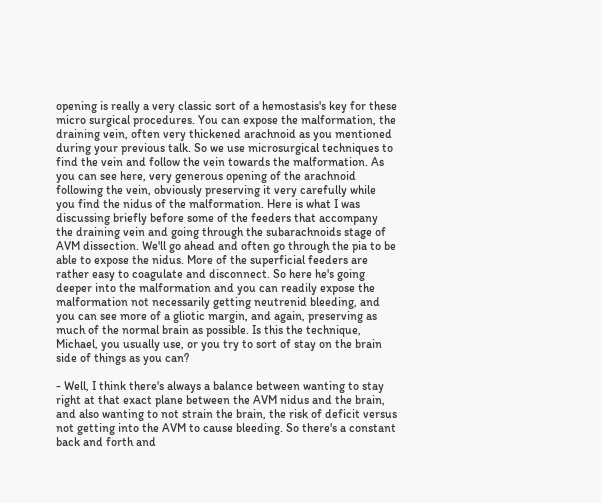opening is really a very classic sort of a hemostasis's key for these micro surgical procedures. You can expose the malformation, the draining vein, often very thickened arachnoid as you mentioned during your previous talk. So we use microsurgical techniques to find the vein and follow the vein towards the malformation. As you can see here, very generous opening of the arachnoid following the vein, obviously preserving it very carefully while you find the nidus of the malformation. Here is what I was discussing briefly before some of the feeders that accompany the draining vein and going through the subarachnoids stage of AVM dissection. We'll go ahead and often go through the pia to be able to expose the nidus. More of the superficial feeders are rather easy to coagulate and disconnect. So here he's going deeper into the malformation and you can readily expose the malformation not necessarily getting neutrenid bleeding, and you can see more of a gliotic margin, and again, preserving as much of the normal brain as possible. Is this the technique, Michael, you usually use, or you try to sort of stay on the brain side of things as you can?

- Well, I think there's always a balance between wanting to stay right at that exact plane between the AVM nidus and the brain, and also wanting to not strain the brain, the risk of deficit versus not getting into the AVM to cause bleeding. So there's a constant back and forth and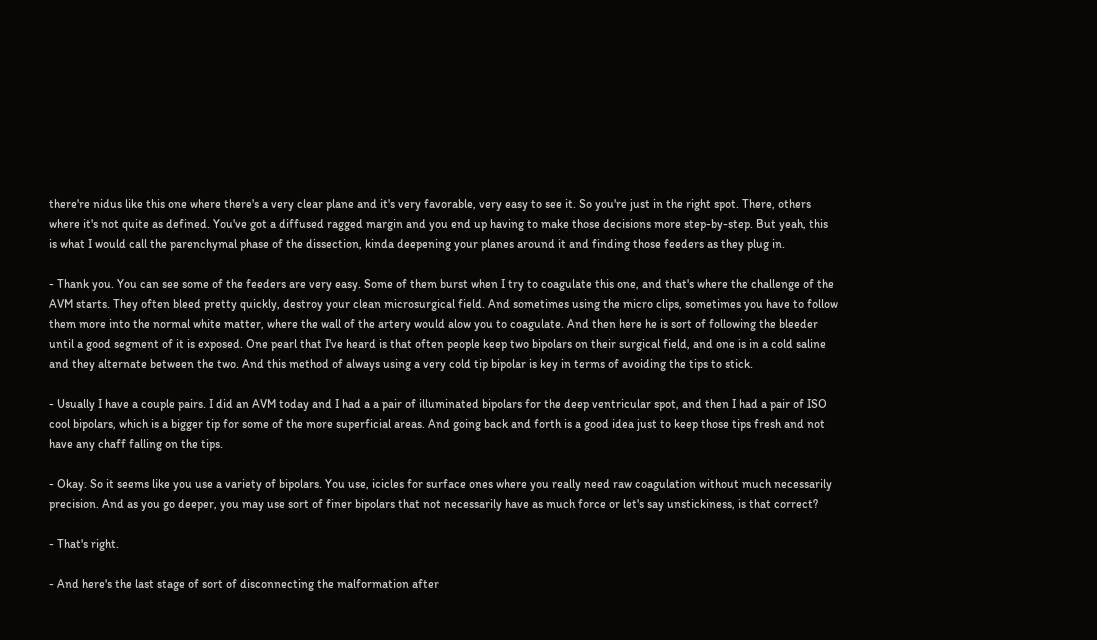there're nidus like this one where there's a very clear plane and it's very favorable, very easy to see it. So you're just in the right spot. There, others where it's not quite as defined. You've got a diffused ragged margin and you end up having to make those decisions more step-by-step. But yeah, this is what I would call the parenchymal phase of the dissection, kinda deepening your planes around it and finding those feeders as they plug in.

- Thank you. You can see some of the feeders are very easy. Some of them burst when I try to coagulate this one, and that's where the challenge of the AVM starts. They often bleed pretty quickly, destroy your clean microsurgical field. And sometimes using the micro clips, sometimes you have to follow them more into the normal white matter, where the wall of the artery would alow you to coagulate. And then here he is sort of following the bleeder until a good segment of it is exposed. One pearl that I've heard is that often people keep two bipolars on their surgical field, and one is in a cold saline and they alternate between the two. And this method of always using a very cold tip bipolar is key in terms of avoiding the tips to stick.

- Usually I have a couple pairs. I did an AVM today and I had a a pair of illuminated bipolars for the deep ventricular spot, and then I had a pair of ISO cool bipolars, which is a bigger tip for some of the more superficial areas. And going back and forth is a good idea just to keep those tips fresh and not have any chaff falling on the tips.

- Okay. So it seems like you use a variety of bipolars. You use, icicles for surface ones where you really need raw coagulation without much necessarily precision. And as you go deeper, you may use sort of finer bipolars that not necessarily have as much force or let's say unstickiness, is that correct?

- That's right.

- And here's the last stage of sort of disconnecting the malformation after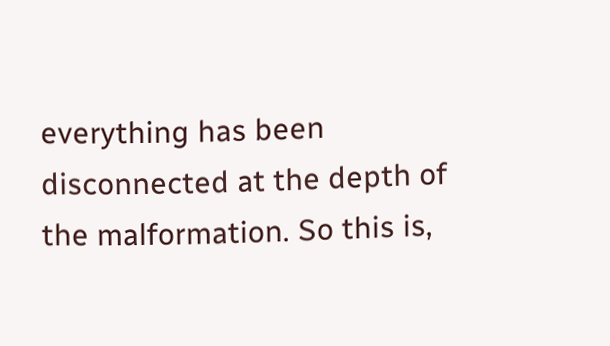everything has been disconnected at the depth of the malformation. So this is,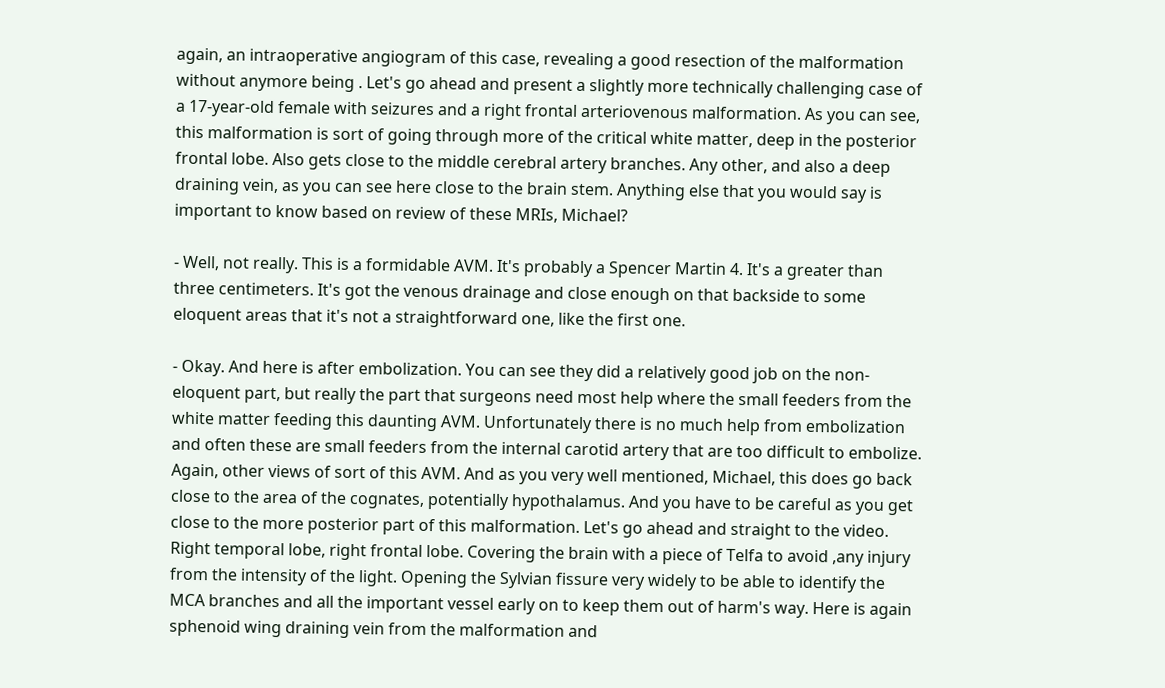again, an intraoperative angiogram of this case, revealing a good resection of the malformation without anymore being . Let's go ahead and present a slightly more technically challenging case of a 17-year-old female with seizures and a right frontal arteriovenous malformation. As you can see, this malformation is sort of going through more of the critical white matter, deep in the posterior frontal lobe. Also gets close to the middle cerebral artery branches. Any other, and also a deep draining vein, as you can see here close to the brain stem. Anything else that you would say is important to know based on review of these MRIs, Michael?

- Well, not really. This is a formidable AVM. It's probably a Spencer Martin 4. It's a greater than three centimeters. It's got the venous drainage and close enough on that backside to some eloquent areas that it's not a straightforward one, like the first one.

- Okay. And here is after embolization. You can see they did a relatively good job on the non-eloquent part, but really the part that surgeons need most help where the small feeders from the white matter feeding this daunting AVM. Unfortunately there is no much help from embolization and often these are small feeders from the internal carotid artery that are too difficult to embolize. Again, other views of sort of this AVM. And as you very well mentioned, Michael, this does go back close to the area of the cognates, potentially hypothalamus. And you have to be careful as you get close to the more posterior part of this malformation. Let's go ahead and straight to the video. Right temporal lobe, right frontal lobe. Covering the brain with a piece of Telfa to avoid ,any injury from the intensity of the light. Opening the Sylvian fissure very widely to be able to identify the MCA branches and all the important vessel early on to keep them out of harm's way. Here is again sphenoid wing draining vein from the malformation and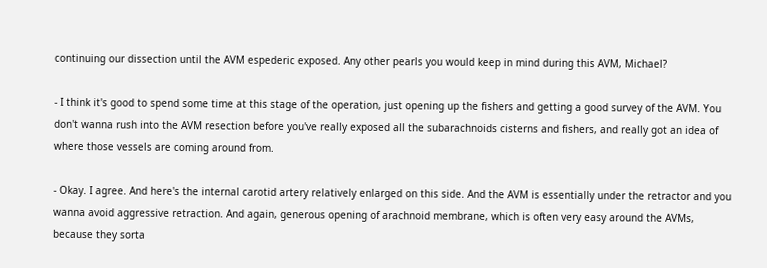continuing our dissection until the AVM espederic exposed. Any other pearls you would keep in mind during this AVM, Michael?

- I think it's good to spend some time at this stage of the operation, just opening up the fishers and getting a good survey of the AVM. You don't wanna rush into the AVM resection before you've really exposed all the subarachnoids cisterns and fishers, and really got an idea of where those vessels are coming around from.

- Okay. I agree. And here's the internal carotid artery relatively enlarged on this side. And the AVM is essentially under the retractor and you wanna avoid aggressive retraction. And again, generous opening of arachnoid membrane, which is often very easy around the AVMs, because they sorta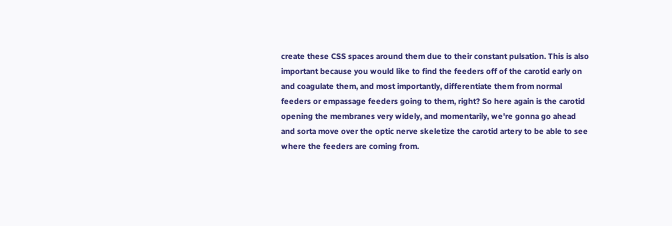create these CSS spaces around them due to their constant pulsation. This is also important because you would like to find the feeders off of the carotid early on and coagulate them, and most importantly, differentiate them from normal feeders or empassage feeders going to them, right? So here again is the carotid opening the membranes very widely, and momentarily, we're gonna go ahead and sorta move over the optic nerve skeletize the carotid artery to be able to see where the feeders are coming from.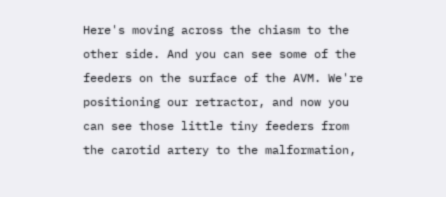Here's moving across the chiasm to the other side. And you can see some of the feeders on the surface of the AVM. We're positioning our retractor, and now you can see those little tiny feeders from the carotid artery to the malformation,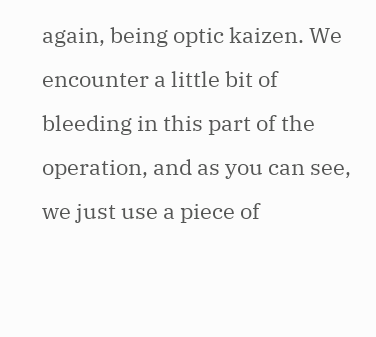again, being optic kaizen. We encounter a little bit of bleeding in this part of the operation, and as you can see, we just use a piece of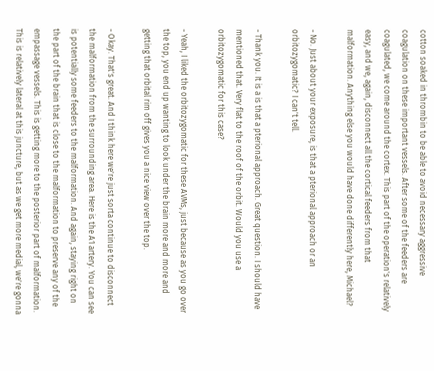cotton soaked in thrombin to be able to avoid necessary aggressive coagulation on these important vessels. After some of the feeders are coagulated, we come around the cortex. This part of the operation's relatively easy, and we, again, disconnect all the cortical feeders from that malformation. Anything else you would have done differently here, Michael?

- No. Just about your exposure, is that a pterional approach or an orbitozygomatic? I can't tell.

- Thank you. It is a is that a pterional approach. Great question. I should have mentioned that. Very flat to the roof of the orbit. Would you use a orbitozygomatic for this case?

- Yeah, I liked the orbitozygomatic for these AVMs, just because as you go over the top, you end up wanting to look under the brain more and more and getting that orbital rim off gives you a nice view over the top.

- Okay. That's great. And I think here we're just sorta continue to disconnect the malformation from the surrounding area. Here is the A1 artery. You can see is potentially some feeders to the malformation. And again, staying right on the part of the brain that is close to the malformation to preserve any of the empassage vessels. This is getting more to the posterior part of malformation. This is relatively lateral at this juncture, but as we get more medial, we're gonna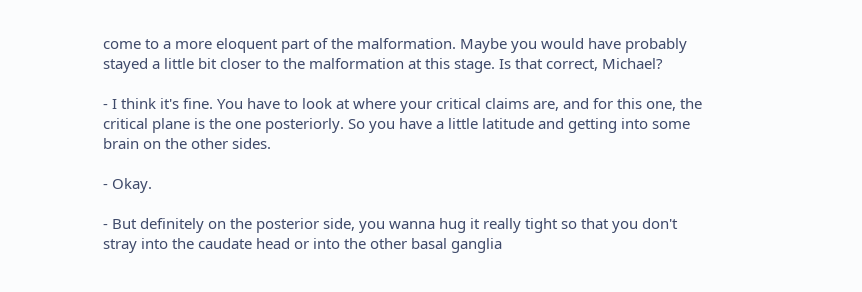come to a more eloquent part of the malformation. Maybe you would have probably stayed a little bit closer to the malformation at this stage. Is that correct, Michael?

- I think it's fine. You have to look at where your critical claims are, and for this one, the critical plane is the one posteriorly. So you have a little latitude and getting into some brain on the other sides.

- Okay.

- But definitely on the posterior side, you wanna hug it really tight so that you don't stray into the caudate head or into the other basal ganglia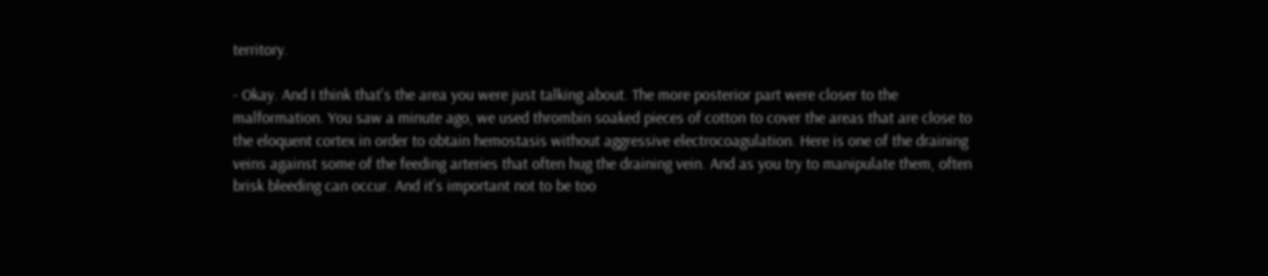territory.

- Okay. And I think that's the area you were just talking about. The more posterior part were closer to the malformation. You saw a minute ago, we used thrombin soaked pieces of cotton to cover the areas that are close to the eloquent cortex in order to obtain hemostasis without aggressive electrocoagulation. Here is one of the draining veins against some of the feeding arteries that often hug the draining vein. And as you try to manipulate them, often brisk bleeding can occur. And it's important not to be too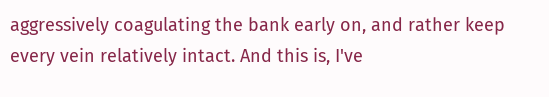aggressively coagulating the bank early on, and rather keep every vein relatively intact. And this is, I've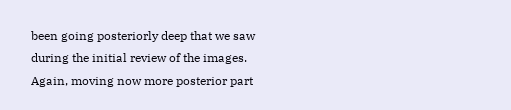been going posteriorly deep that we saw during the initial review of the images. Again, moving now more posterior part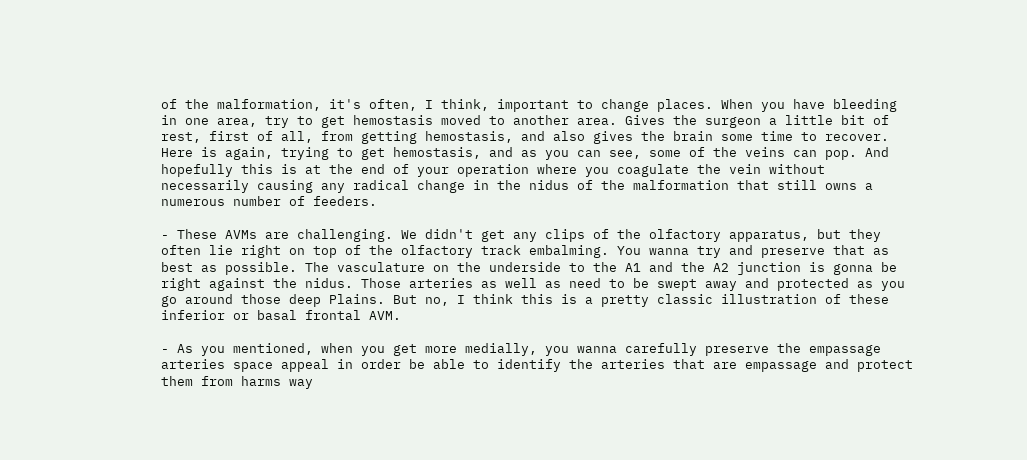of the malformation, it's often, I think, important to change places. When you have bleeding in one area, try to get hemostasis moved to another area. Gives the surgeon a little bit of rest, first of all, from getting hemostasis, and also gives the brain some time to recover. Here is again, trying to get hemostasis, and as you can see, some of the veins can pop. And hopefully this is at the end of your operation where you coagulate the vein without necessarily causing any radical change in the nidus of the malformation that still owns a numerous number of feeders.

- These AVMs are challenging. We didn't get any clips of the olfactory apparatus, but they often lie right on top of the olfactory track embalming. You wanna try and preserve that as best as possible. The vasculature on the underside to the A1 and the A2 junction is gonna be right against the nidus. Those arteries as well as need to be swept away and protected as you go around those deep Plains. But no, I think this is a pretty classic illustration of these inferior or basal frontal AVM.

- As you mentioned, when you get more medially, you wanna carefully preserve the empassage arteries space appeal in order be able to identify the arteries that are empassage and protect them from harms way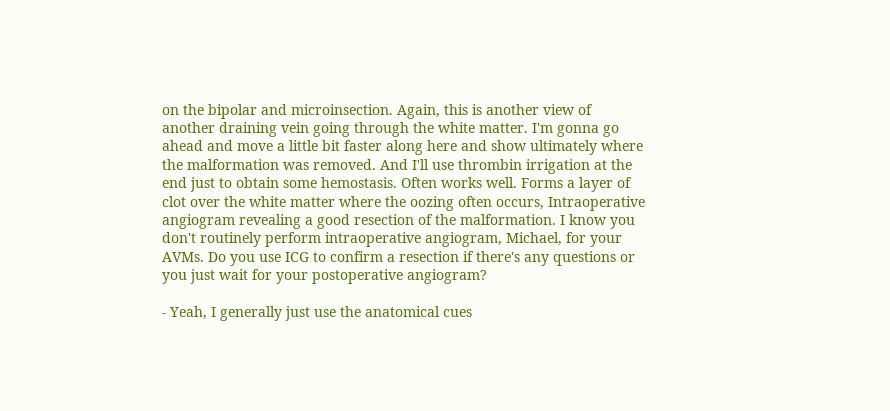on the bipolar and microinsection. Again, this is another view of another draining vein going through the white matter. I'm gonna go ahead and move a little bit faster along here and show ultimately where the malformation was removed. And I'll use thrombin irrigation at the end just to obtain some hemostasis. Often works well. Forms a layer of clot over the white matter where the oozing often occurs, Intraoperative angiogram revealing a good resection of the malformation. I know you don't routinely perform intraoperative angiogram, Michael, for your AVMs. Do you use ICG to confirm a resection if there's any questions or you just wait for your postoperative angiogram?

- Yeah, I generally just use the anatomical cues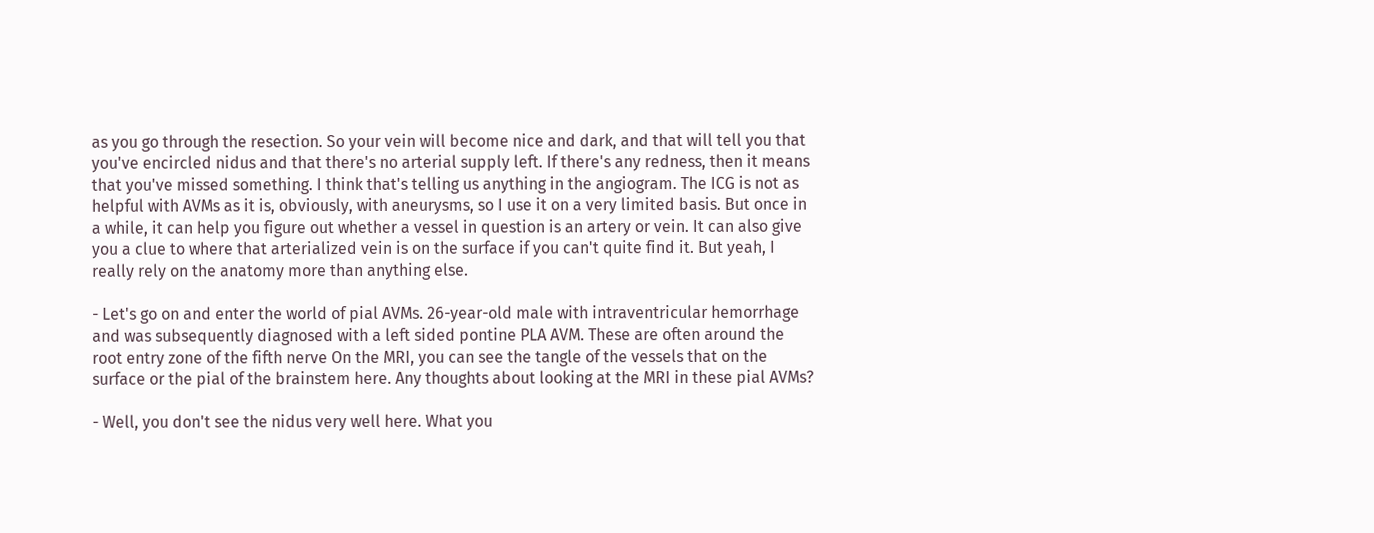as you go through the resection. So your vein will become nice and dark, and that will tell you that you've encircled nidus and that there's no arterial supply left. If there's any redness, then it means that you've missed something. I think that's telling us anything in the angiogram. The ICG is not as helpful with AVMs as it is, obviously, with aneurysms, so I use it on a very limited basis. But once in a while, it can help you figure out whether a vessel in question is an artery or vein. It can also give you a clue to where that arterialized vein is on the surface if you can't quite find it. But yeah, I really rely on the anatomy more than anything else.

- Let's go on and enter the world of pial AVMs. 26-year-old male with intraventricular hemorrhage and was subsequently diagnosed with a left sided pontine PLA AVM. These are often around the root entry zone of the fifth nerve On the MRI, you can see the tangle of the vessels that on the surface or the pial of the brainstem here. Any thoughts about looking at the MRI in these pial AVMs?

- Well, you don't see the nidus very well here. What you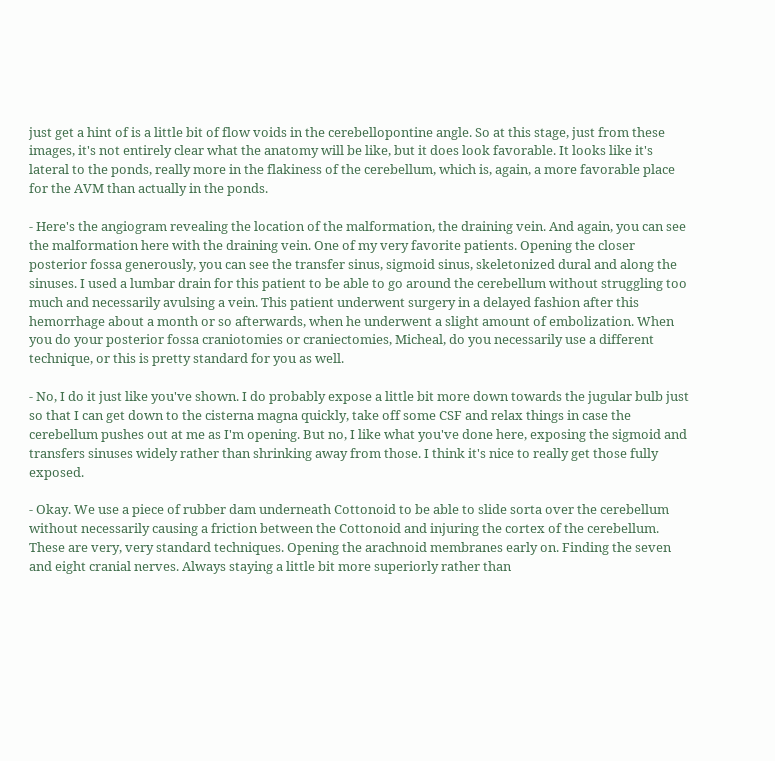just get a hint of is a little bit of flow voids in the cerebellopontine angle. So at this stage, just from these images, it's not entirely clear what the anatomy will be like, but it does look favorable. It looks like it's lateral to the ponds, really more in the flakiness of the cerebellum, which is, again, a more favorable place for the AVM than actually in the ponds.

- Here's the angiogram revealing the location of the malformation, the draining vein. And again, you can see the malformation here with the draining vein. One of my very favorite patients. Opening the closer posterior fossa generously, you can see the transfer sinus, sigmoid sinus, skeletonized dural and along the sinuses. I used a lumbar drain for this patient to be able to go around the cerebellum without struggling too much and necessarily avulsing a vein. This patient underwent surgery in a delayed fashion after this hemorrhage about a month or so afterwards, when he underwent a slight amount of embolization. When you do your posterior fossa craniotomies or craniectomies, Micheal, do you necessarily use a different technique, or this is pretty standard for you as well.

- No, I do it just like you've shown. I do probably expose a little bit more down towards the jugular bulb just so that I can get down to the cisterna magna quickly, take off some CSF and relax things in case the cerebellum pushes out at me as I'm opening. But no, I like what you've done here, exposing the sigmoid and transfers sinuses widely rather than shrinking away from those. I think it's nice to really get those fully exposed.

- Okay. We use a piece of rubber dam underneath Cottonoid to be able to slide sorta over the cerebellum without necessarily causing a friction between the Cottonoid and injuring the cortex of the cerebellum. These are very, very standard techniques. Opening the arachnoid membranes early on. Finding the seven and eight cranial nerves. Always staying a little bit more superiorly rather than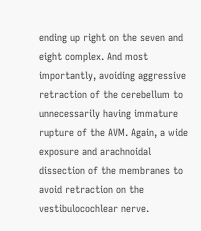ending up right on the seven and eight complex. And most importantly, avoiding aggressive retraction of the cerebellum to unnecessarily having immature rupture of the AVM. Again, a wide exposure and arachnoidal dissection of the membranes to avoid retraction on the vestibulocochlear nerve.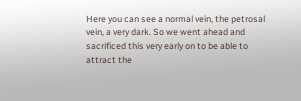Here you can see a normal vein, the petrosal vein, a very dark. So we went ahead and sacrificed this very early on to be able to attract the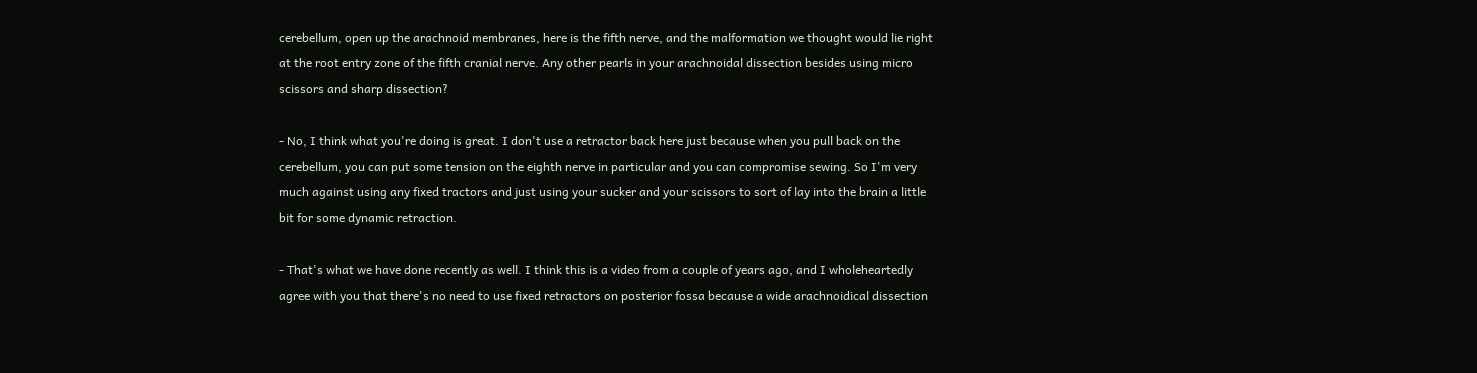cerebellum, open up the arachnoid membranes, here is the fifth nerve, and the malformation we thought would lie right at the root entry zone of the fifth cranial nerve. Any other pearls in your arachnoidal dissection besides using micro scissors and sharp dissection?

- No, I think what you're doing is great. I don't use a retractor back here just because when you pull back on the cerebellum, you can put some tension on the eighth nerve in particular and you can compromise sewing. So I'm very much against using any fixed tractors and just using your sucker and your scissors to sort of lay into the brain a little bit for some dynamic retraction.

- That's what we have done recently as well. I think this is a video from a couple of years ago, and I wholeheartedly agree with you that there's no need to use fixed retractors on posterior fossa because a wide arachnoidical dissection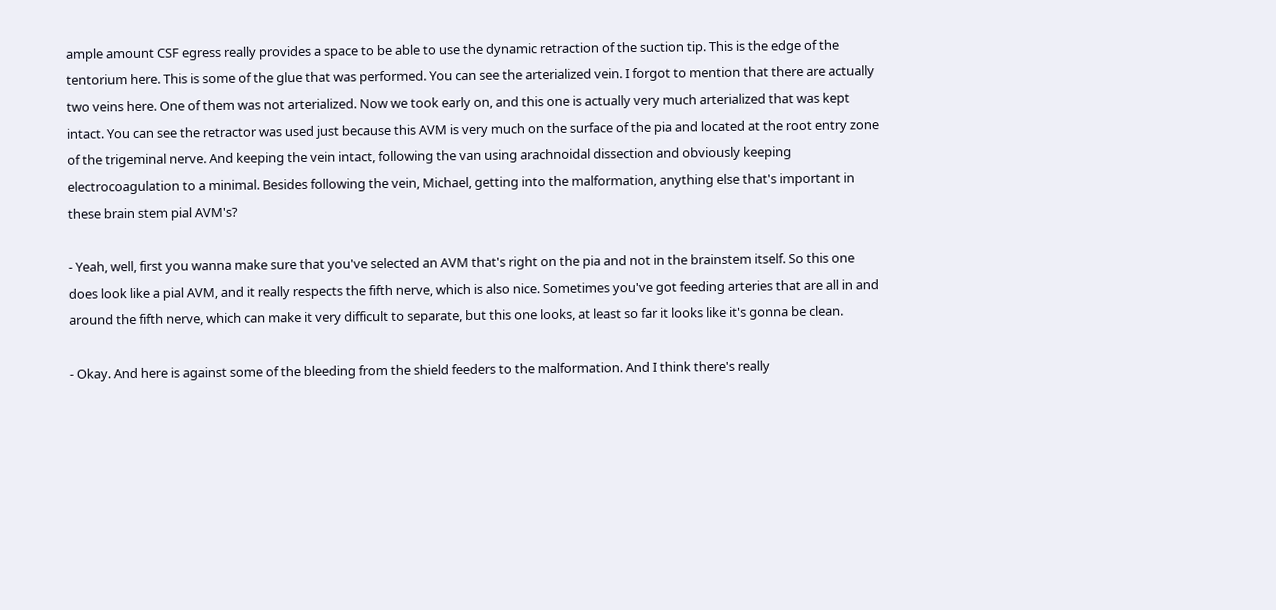ample amount CSF egress really provides a space to be able to use the dynamic retraction of the suction tip. This is the edge of the tentorium here. This is some of the glue that was performed. You can see the arterialized vein. I forgot to mention that there are actually two veins here. One of them was not arterialized. Now we took early on, and this one is actually very much arterialized that was kept intact. You can see the retractor was used just because this AVM is very much on the surface of the pia and located at the root entry zone of the trigeminal nerve. And keeping the vein intact, following the van using arachnoidal dissection and obviously keeping electrocoagulation to a minimal. Besides following the vein, Michael, getting into the malformation, anything else that's important in these brain stem pial AVM's?

- Yeah, well, first you wanna make sure that you've selected an AVM that's right on the pia and not in the brainstem itself. So this one does look like a pial AVM, and it really respects the fifth nerve, which is also nice. Sometimes you've got feeding arteries that are all in and around the fifth nerve, which can make it very difficult to separate, but this one looks, at least so far it looks like it's gonna be clean.

- Okay. And here is against some of the bleeding from the shield feeders to the malformation. And I think there's really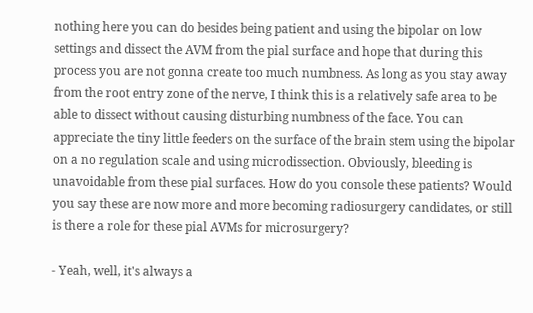nothing here you can do besides being patient and using the bipolar on low settings and dissect the AVM from the pial surface and hope that during this process you are not gonna create too much numbness. As long as you stay away from the root entry zone of the nerve, I think this is a relatively safe area to be able to dissect without causing disturbing numbness of the face. You can appreciate the tiny little feeders on the surface of the brain stem using the bipolar on a no regulation scale and using microdissection. Obviously, bleeding is unavoidable from these pial surfaces. How do you console these patients? Would you say these are now more and more becoming radiosurgery candidates, or still is there a role for these pial AVMs for microsurgery?

- Yeah, well, it's always a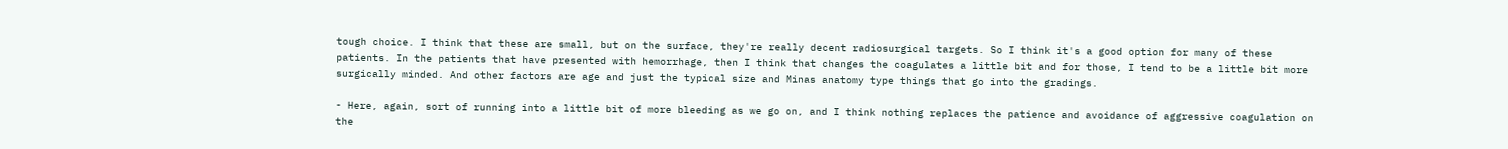tough choice. I think that these are small, but on the surface, they're really decent radiosurgical targets. So I think it's a good option for many of these patients. In the patients that have presented with hemorrhage, then I think that changes the coagulates a little bit and for those, I tend to be a little bit more surgically minded. And other factors are age and just the typical size and Minas anatomy type things that go into the gradings.

- Here, again, sort of running into a little bit of more bleeding as we go on, and I think nothing replaces the patience and avoidance of aggressive coagulation on the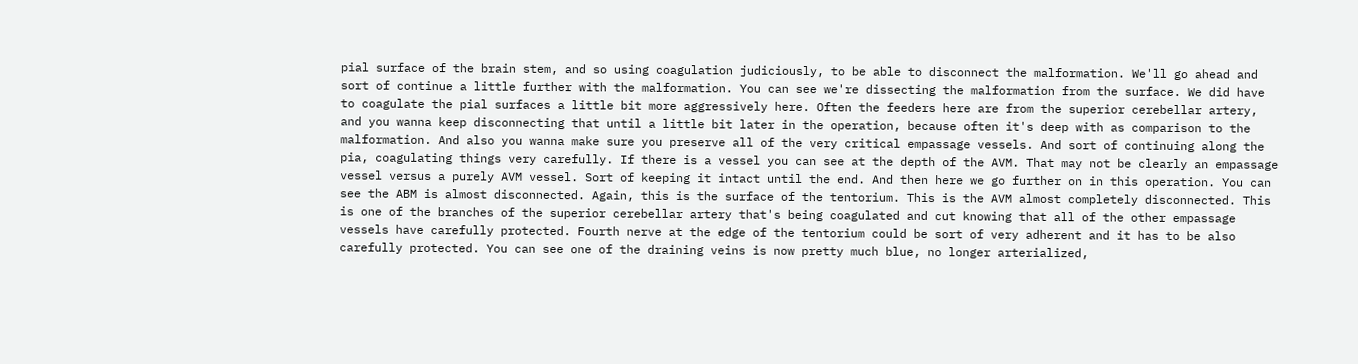pial surface of the brain stem, and so using coagulation judiciously, to be able to disconnect the malformation. We'll go ahead and sort of continue a little further with the malformation. You can see we're dissecting the malformation from the surface. We did have to coagulate the pial surfaces a little bit more aggressively here. Often the feeders here are from the superior cerebellar artery, and you wanna keep disconnecting that until a little bit later in the operation, because often it's deep with as comparison to the malformation. And also you wanna make sure you preserve all of the very critical empassage vessels. And sort of continuing along the pia, coagulating things very carefully. If there is a vessel you can see at the depth of the AVM. That may not be clearly an empassage vessel versus a purely AVM vessel. Sort of keeping it intact until the end. And then here we go further on in this operation. You can see the ABM is almost disconnected. Again, this is the surface of the tentorium. This is the AVM almost completely disconnected. This is one of the branches of the superior cerebellar artery that's being coagulated and cut knowing that all of the other empassage vessels have carefully protected. Fourth nerve at the edge of the tentorium could be sort of very adherent and it has to be also carefully protected. You can see one of the draining veins is now pretty much blue, no longer arterialized,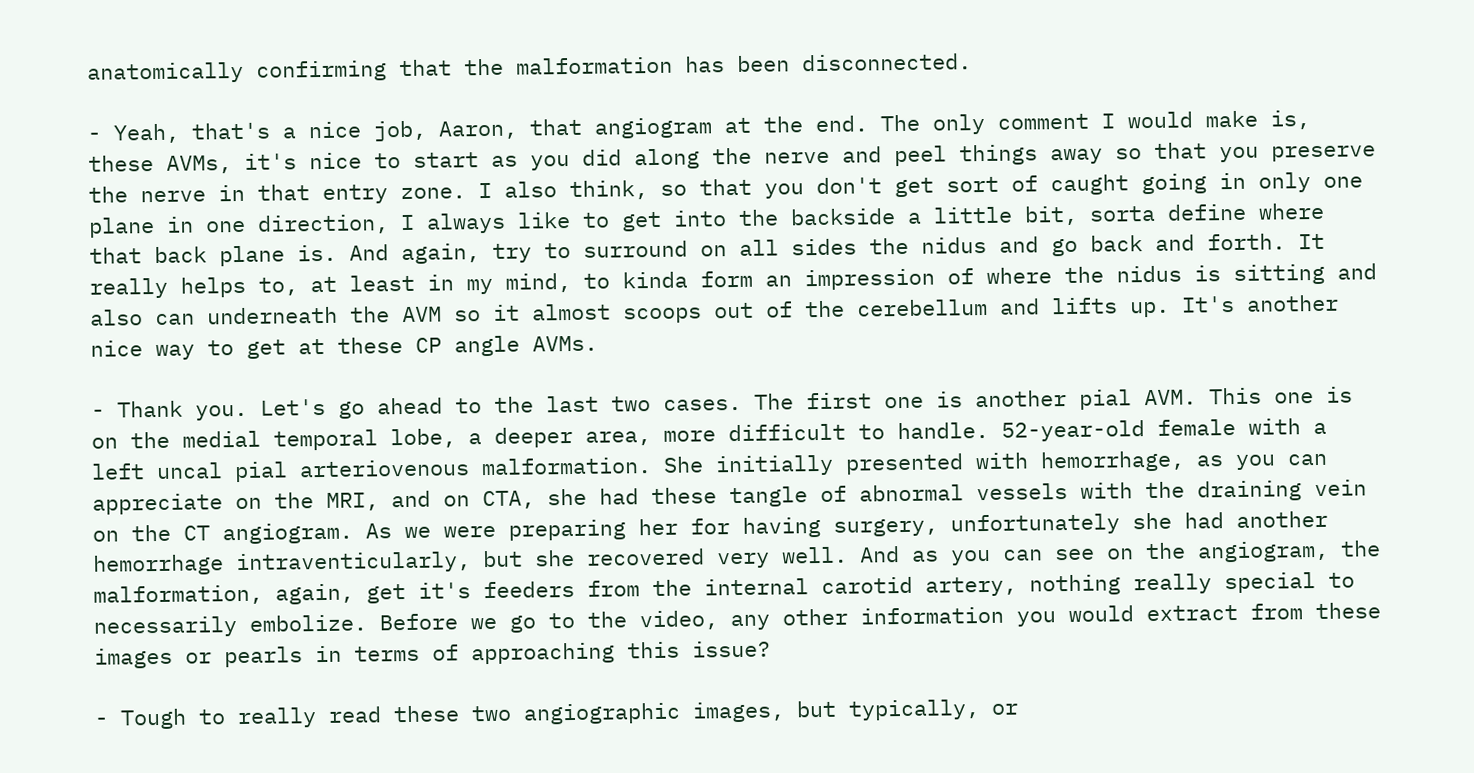anatomically confirming that the malformation has been disconnected.

- Yeah, that's a nice job, Aaron, that angiogram at the end. The only comment I would make is, these AVMs, it's nice to start as you did along the nerve and peel things away so that you preserve the nerve in that entry zone. I also think, so that you don't get sort of caught going in only one plane in one direction, I always like to get into the backside a little bit, sorta define where that back plane is. And again, try to surround on all sides the nidus and go back and forth. It really helps to, at least in my mind, to kinda form an impression of where the nidus is sitting and also can underneath the AVM so it almost scoops out of the cerebellum and lifts up. It's another nice way to get at these CP angle AVMs.

- Thank you. Let's go ahead to the last two cases. The first one is another pial AVM. This one is on the medial temporal lobe, a deeper area, more difficult to handle. 52-year-old female with a left uncal pial arteriovenous malformation. She initially presented with hemorrhage, as you can appreciate on the MRI, and on CTA, she had these tangle of abnormal vessels with the draining vein on the CT angiogram. As we were preparing her for having surgery, unfortunately she had another hemorrhage intraventicularly, but she recovered very well. And as you can see on the angiogram, the malformation, again, get it's feeders from the internal carotid artery, nothing really special to necessarily embolize. Before we go to the video, any other information you would extract from these images or pearls in terms of approaching this issue?

- Tough to really read these two angiographic images, but typically, or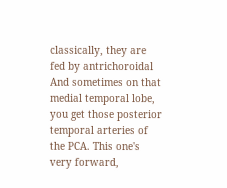classically, they are fed by antrichoroidal And sometimes on that medial temporal lobe, you get those posterior temporal arteries of the PCA. This one's very forward,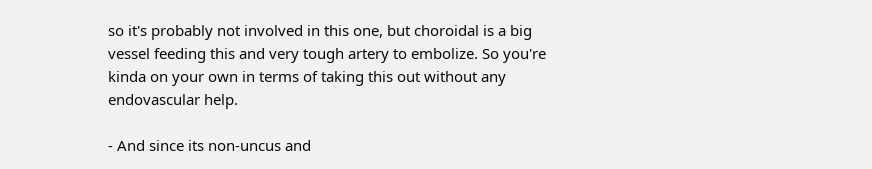so it's probably not involved in this one, but choroidal is a big vessel feeding this and very tough artery to embolize. So you're kinda on your own in terms of taking this out without any endovascular help.

- And since its non-uncus and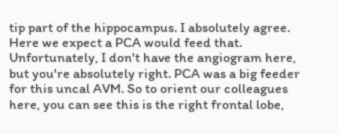tip part of the hippocampus. I absolutely agree. Here we expect a PCA would feed that. Unfortunately, I don't have the angiogram here, but you're absolutely right. PCA was a big feeder for this uncal AVM. So to orient our colleagues here, you can see this is the right frontal lobe,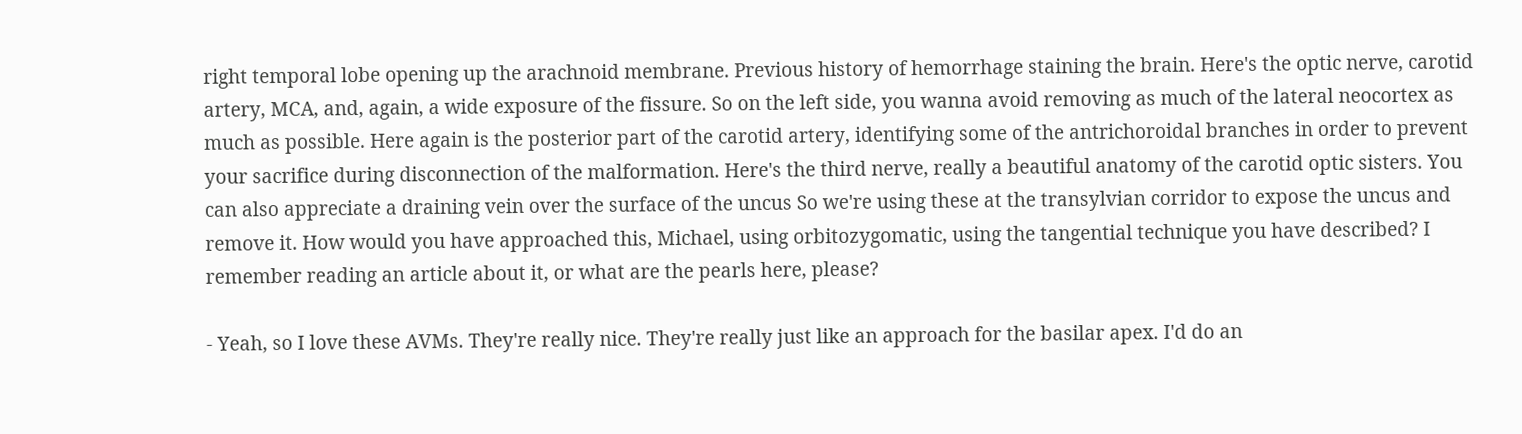right temporal lobe opening up the arachnoid membrane. Previous history of hemorrhage staining the brain. Here's the optic nerve, carotid artery, MCA, and, again, a wide exposure of the fissure. So on the left side, you wanna avoid removing as much of the lateral neocortex as much as possible. Here again is the posterior part of the carotid artery, identifying some of the antrichoroidal branches in order to prevent your sacrifice during disconnection of the malformation. Here's the third nerve, really a beautiful anatomy of the carotid optic sisters. You can also appreciate a draining vein over the surface of the uncus So we're using these at the transylvian corridor to expose the uncus and remove it. How would you have approached this, Michael, using orbitozygomatic, using the tangential technique you have described? I remember reading an article about it, or what are the pearls here, please?

- Yeah, so I love these AVMs. They're really nice. They're really just like an approach for the basilar apex. I'd do an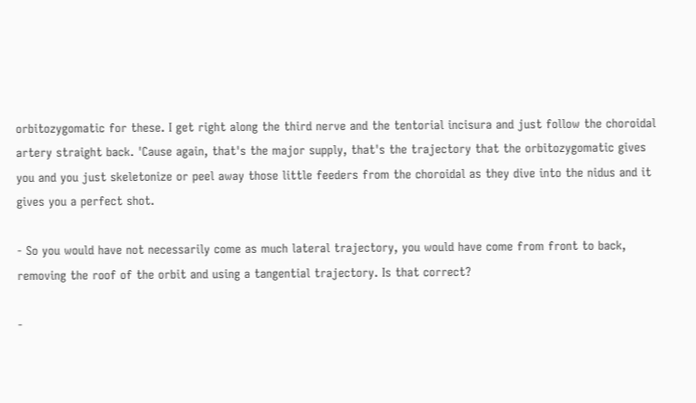orbitozygomatic for these. I get right along the third nerve and the tentorial incisura and just follow the choroidal artery straight back. 'Cause again, that's the major supply, that's the trajectory that the orbitozygomatic gives you and you just skeletonize or peel away those little feeders from the choroidal as they dive into the nidus and it gives you a perfect shot.

- So you would have not necessarily come as much lateral trajectory, you would have come from front to back, removing the roof of the orbit and using a tangential trajectory. Is that correct?

-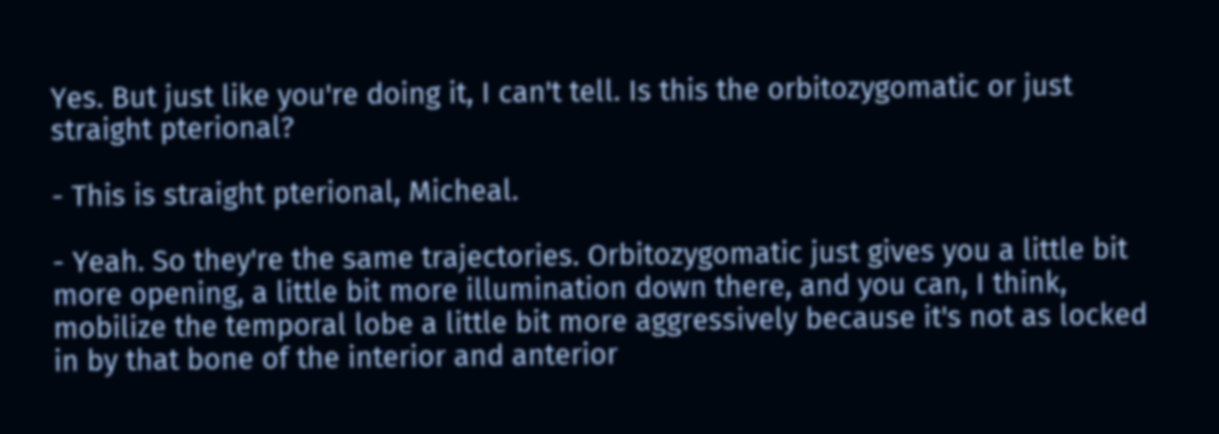Yes. But just like you're doing it, I can't tell. Is this the orbitozygomatic or just straight pterional?

- This is straight pterional, Micheal.

- Yeah. So they're the same trajectories. Orbitozygomatic just gives you a little bit more opening, a little bit more illumination down there, and you can, I think, mobilize the temporal lobe a little bit more aggressively because it's not as locked in by that bone of the interior and anterior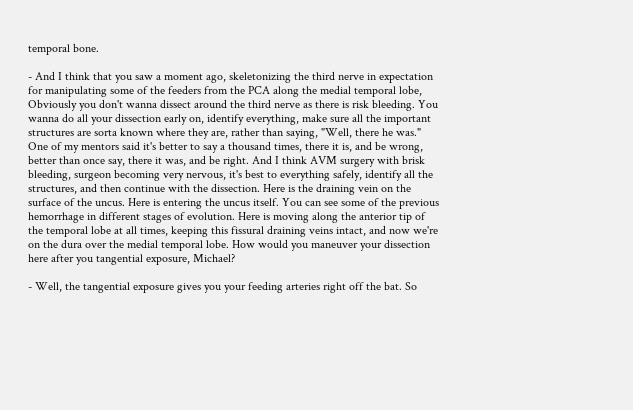temporal bone.

- And I think that you saw a moment ago, skeletonizing the third nerve in expectation for manipulating some of the feeders from the PCA along the medial temporal lobe, Obviously you don't wanna dissect around the third nerve as there is risk bleeding. You wanna do all your dissection early on, identify everything, make sure all the important structures are sorta known where they are, rather than saying, "Well, there he was." One of my mentors said it's better to say a thousand times, there it is, and be wrong, better than once say, there it was, and be right. And I think AVM surgery with brisk bleeding, surgeon becoming very nervous, it's best to everything safely, identify all the structures, and then continue with the dissection. Here is the draining vein on the surface of the uncus. Here is entering the uncus itself. You can see some of the previous hemorrhage in different stages of evolution. Here is moving along the anterior tip of the temporal lobe at all times, keeping this fissural draining veins intact, and now we're on the dura over the medial temporal lobe. How would you maneuver your dissection here after you tangential exposure, Michael?

- Well, the tangential exposure gives you your feeding arteries right off the bat. So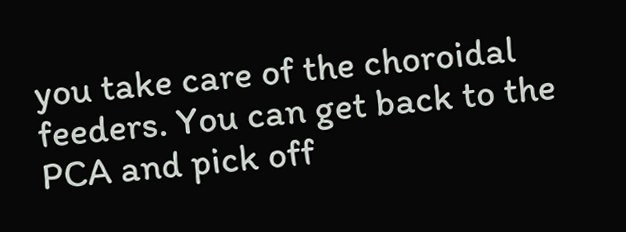you take care of the choroidal feeders. You can get back to the PCA and pick off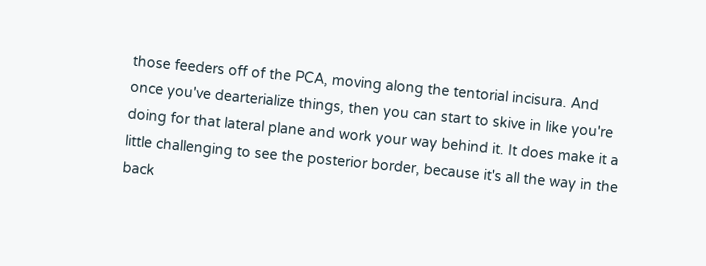those feeders off of the PCA, moving along the tentorial incisura. And once you've dearterialize things, then you can start to skive in like you're doing for that lateral plane and work your way behind it. It does make it a little challenging to see the posterior border, because it's all the way in the back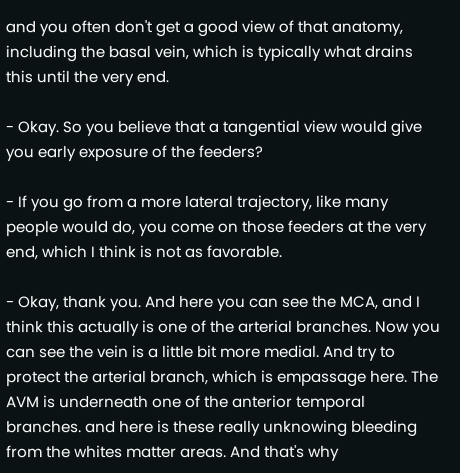and you often don't get a good view of that anatomy, including the basal vein, which is typically what drains this until the very end.

- Okay. So you believe that a tangential view would give you early exposure of the feeders?

- If you go from a more lateral trajectory, like many people would do, you come on those feeders at the very end, which I think is not as favorable.

- Okay, thank you. And here you can see the MCA, and I think this actually is one of the arterial branches. Now you can see the vein is a little bit more medial. And try to protect the arterial branch, which is empassage here. The AVM is underneath one of the anterior temporal branches. and here is these really unknowing bleeding from the whites matter areas. And that's why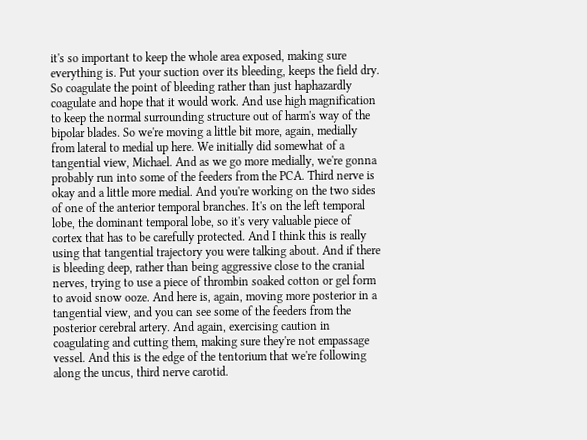it's so important to keep the whole area exposed, making sure everything is. Put your suction over its bleeding, keeps the field dry. So coagulate the point of bleeding rather than just haphazardly coagulate and hope that it would work. And use high magnification to keep the normal surrounding structure out of harm's way of the bipolar blades. So we're moving a little bit more, again, medially from lateral to medial up here. We initially did somewhat of a tangential view, Michael. And as we go more medially, we're gonna probably run into some of the feeders from the PCA. Third nerve is okay and a little more medial. And you're working on the two sides of one of the anterior temporal branches. It's on the left temporal lobe, the dominant temporal lobe, so it's very valuable piece of cortex that has to be carefully protected. And I think this is really using that tangential trajectory you were talking about. And if there is bleeding deep, rather than being aggressive close to the cranial nerves, trying to use a piece of thrombin soaked cotton or gel form to avoid snow ooze. And here is, again, moving more posterior in a tangential view, and you can see some of the feeders from the posterior cerebral artery. And again, exercising caution in coagulating and cutting them, making sure they're not empassage vessel. And this is the edge of the tentorium that we're following along the uncus, third nerve carotid.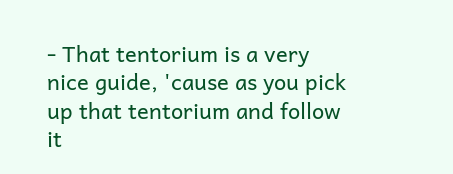- That tentorium is a very nice guide, 'cause as you pick up that tentorium and follow it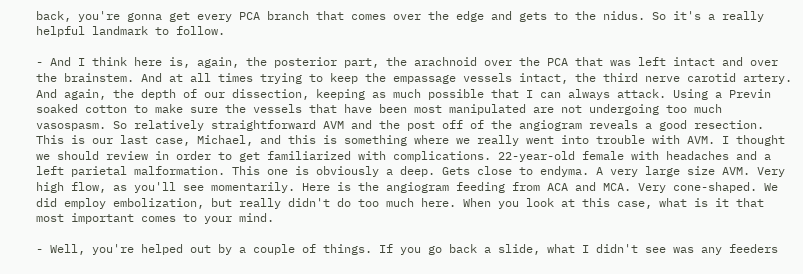back, you're gonna get every PCA branch that comes over the edge and gets to the nidus. So it's a really helpful landmark to follow.

- And I think here is, again, the posterior part, the arachnoid over the PCA that was left intact and over the brainstem. And at all times trying to keep the empassage vessels intact, the third nerve carotid artery. And again, the depth of our dissection, keeping as much possible that I can always attack. Using a Previn soaked cotton to make sure the vessels that have been most manipulated are not undergoing too much vasospasm. So relatively straightforward AVM and the post off of the angiogram reveals a good resection. This is our last case, Michael, and this is something where we really went into trouble with AVM. I thought we should review in order to get familiarized with complications. 22-year-old female with headaches and a left parietal malformation. This one is obviously a deep. Gets close to endyma. A very large size AVM. Very high flow, as you'll see momentarily. Here is the angiogram feeding from ACA and MCA. Very cone-shaped. We did employ embolization, but really didn't do too much here. When you look at this case, what is it that most important comes to your mind.

- Well, you're helped out by a couple of things. If you go back a slide, what I didn't see was any feeders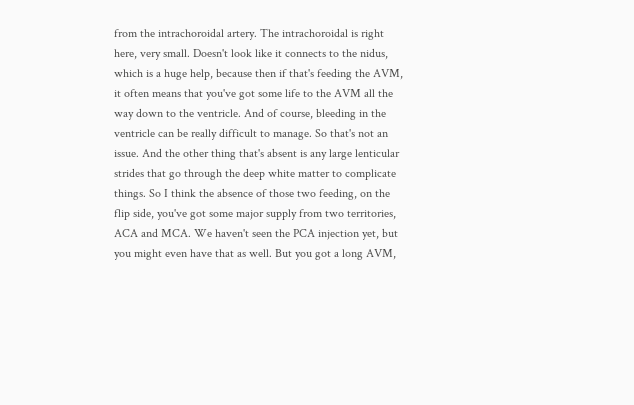from the intrachoroidal artery. The intrachoroidal is right here, very small. Doesn't look like it connects to the nidus, which is a huge help, because then if that's feeding the AVM, it often means that you've got some life to the AVM all the way down to the ventricle. And of course, bleeding in the ventricle can be really difficult to manage. So that's not an issue. And the other thing that's absent is any large lenticular strides that go through the deep white matter to complicate things. So I think the absence of those two feeding, on the flip side, you've got some major supply from two territories, ACA and MCA. We haven't seen the PCA injection yet, but you might even have that as well. But you got a long AVM,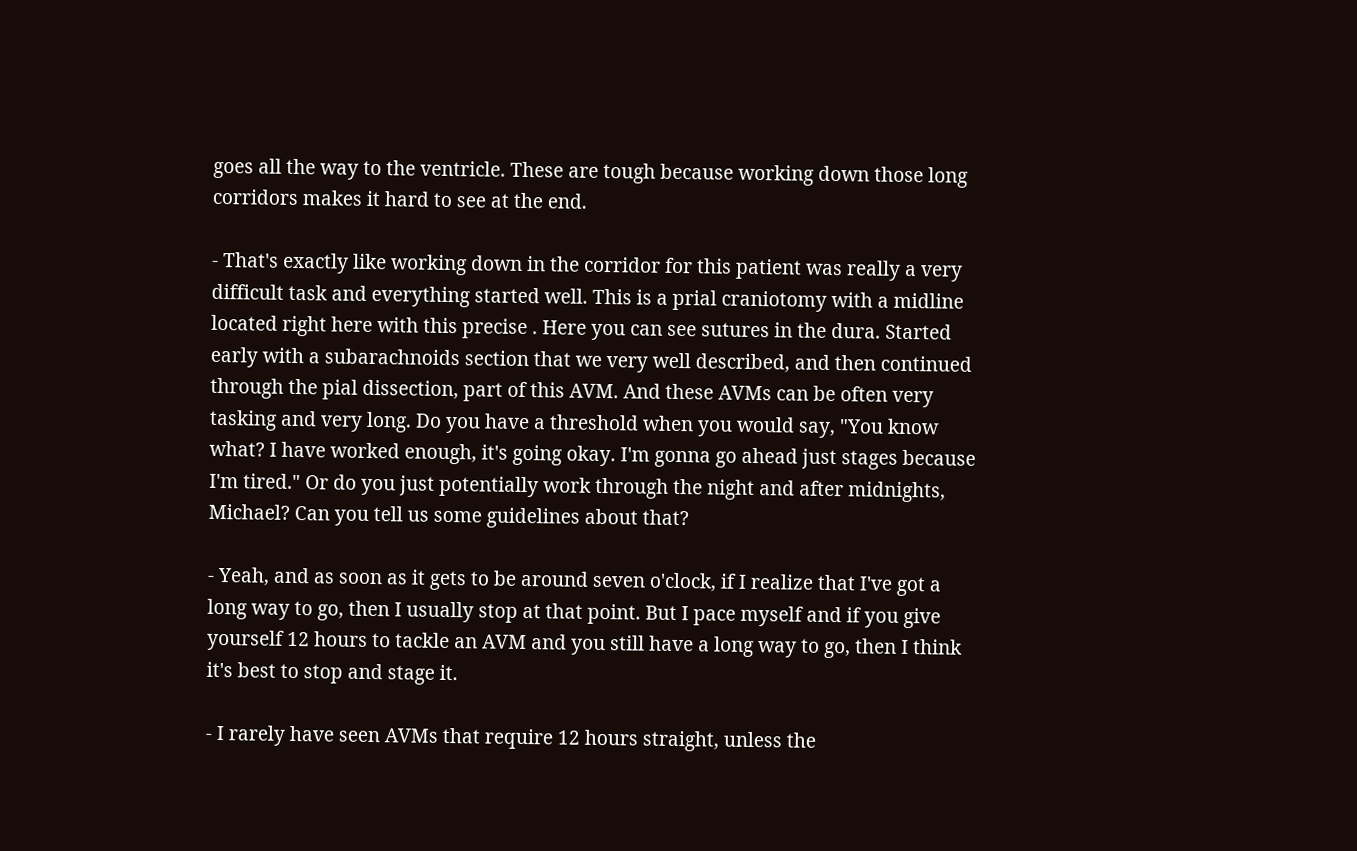goes all the way to the ventricle. These are tough because working down those long corridors makes it hard to see at the end.

- That's exactly like working down in the corridor for this patient was really a very difficult task and everything started well. This is a prial craniotomy with a midline located right here with this precise . Here you can see sutures in the dura. Started early with a subarachnoids section that we very well described, and then continued through the pial dissection, part of this AVM. And these AVMs can be often very tasking and very long. Do you have a threshold when you would say, "You know what? I have worked enough, it's going okay. I'm gonna go ahead just stages because I'm tired." Or do you just potentially work through the night and after midnights, Michael? Can you tell us some guidelines about that?

- Yeah, and as soon as it gets to be around seven o'clock, if I realize that I've got a long way to go, then I usually stop at that point. But I pace myself and if you give yourself 12 hours to tackle an AVM and you still have a long way to go, then I think it's best to stop and stage it.

- I rarely have seen AVMs that require 12 hours straight, unless the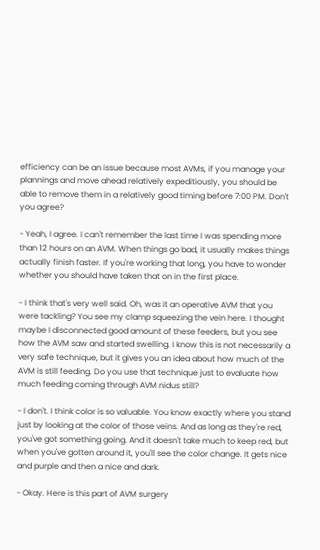efficiency can be an issue because most AVMs, if you manage your plannings and move ahead relatively expeditiously, you should be able to remove them in a relatively good timing before 7:00 PM. Don't you agree?

- Yeah, I agree. I can't remember the last time I was spending more than 12 hours on an AVM. When things go bad, it usually makes things actually finish faster. If you're working that long, you have to wonder whether you should have taken that on in the first place.

- I think that's very well said. Oh, was it an operative AVM that you were tackling? You see my clamp squeezing the vein here. I thought maybe I disconnected good amount of these feeders, but you see how the AVM saw and started swelling. I know this is not necessarily a very safe technique, but it gives you an idea about how much of the AVM is still feeding. Do you use that technique just to evaluate how much feeding coming through AVM nidus still?

- I don't. I think color is so valuable. You know exactly where you stand just by looking at the color of those veins. And as long as they're red, you've got something going. And it doesn't take much to keep red, but when you've gotten around it, you'll see the color change. It gets nice and purple and then a nice and dark.

- Okay. Here is this part of AVM surgery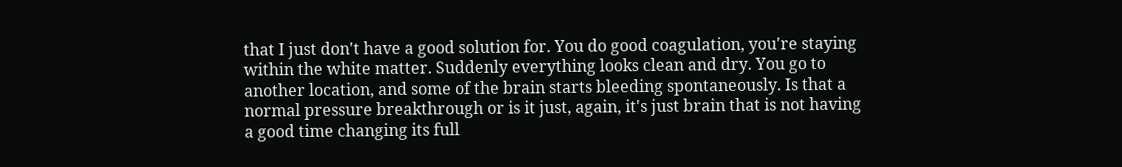that I just don't have a good solution for. You do good coagulation, you're staying within the white matter. Suddenly everything looks clean and dry. You go to another location, and some of the brain starts bleeding spontaneously. Is that a normal pressure breakthrough or is it just, again, it's just brain that is not having a good time changing its full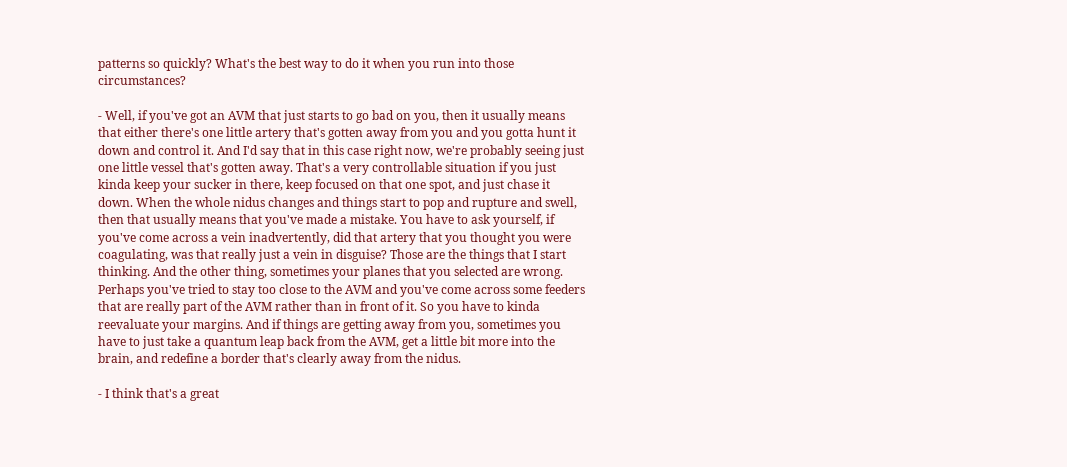patterns so quickly? What's the best way to do it when you run into those circumstances?

- Well, if you've got an AVM that just starts to go bad on you, then it usually means that either there's one little artery that's gotten away from you and you gotta hunt it down and control it. And I'd say that in this case right now, we're probably seeing just one little vessel that's gotten away. That's a very controllable situation if you just kinda keep your sucker in there, keep focused on that one spot, and just chase it down. When the whole nidus changes and things start to pop and rupture and swell, then that usually means that you've made a mistake. You have to ask yourself, if you've come across a vein inadvertently, did that artery that you thought you were coagulating, was that really just a vein in disguise? Those are the things that I start thinking. And the other thing, sometimes your planes that you selected are wrong. Perhaps you've tried to stay too close to the AVM and you've come across some feeders that are really part of the AVM rather than in front of it. So you have to kinda reevaluate your margins. And if things are getting away from you, sometimes you have to just take a quantum leap back from the AVM, get a little bit more into the brain, and redefine a border that's clearly away from the nidus.

- I think that's a great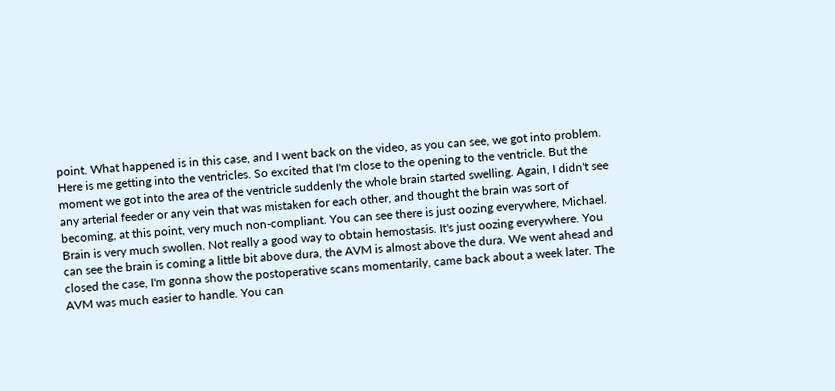point. What happened is in this case, and I went back on the video, as you can see, we got into problem. Here is me getting into the ventricles. So excited that I'm close to the opening to the ventricle. But the moment we got into the area of the ventricle suddenly the whole brain started swelling. Again, I didn't see any arterial feeder or any vein that was mistaken for each other, and thought the brain was sort of becoming, at this point, very much non-compliant. You can see there is just oozing everywhere, Michael. Brain is very much swollen. Not really a good way to obtain hemostasis. It's just oozing everywhere. You can see the brain is coming a little bit above dura, the AVM is almost above the dura. We went ahead and closed the case, I'm gonna show the postoperative scans momentarily, came back about a week later. The AVM was much easier to handle. You can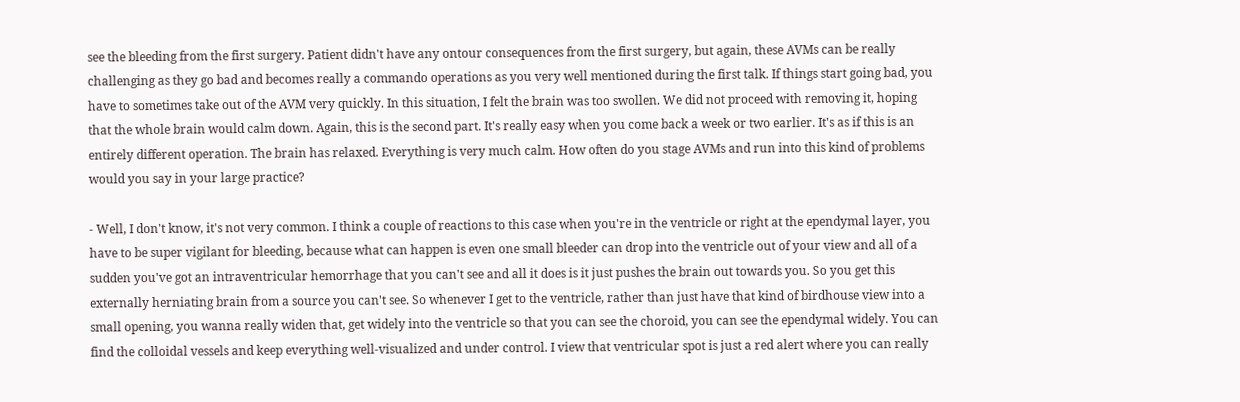see the bleeding from the first surgery. Patient didn't have any ontour consequences from the first surgery, but again, these AVMs can be really challenging as they go bad and becomes really a commando operations as you very well mentioned during the first talk. If things start going bad, you have to sometimes take out of the AVM very quickly. In this situation, I felt the brain was too swollen. We did not proceed with removing it, hoping that the whole brain would calm down. Again, this is the second part. It's really easy when you come back a week or two earlier. It's as if this is an entirely different operation. The brain has relaxed. Everything is very much calm. How often do you stage AVMs and run into this kind of problems would you say in your large practice?

- Well, I don't know, it's not very common. I think a couple of reactions to this case when you're in the ventricle or right at the ependymal layer, you have to be super vigilant for bleeding, because what can happen is even one small bleeder can drop into the ventricle out of your view and all of a sudden you've got an intraventricular hemorrhage that you can't see and all it does is it just pushes the brain out towards you. So you get this externally herniating brain from a source you can't see. So whenever I get to the ventricle, rather than just have that kind of birdhouse view into a small opening, you wanna really widen that, get widely into the ventricle so that you can see the choroid, you can see the ependymal widely. You can find the colloidal vessels and keep everything well-visualized and under control. I view that ventricular spot is just a red alert where you can really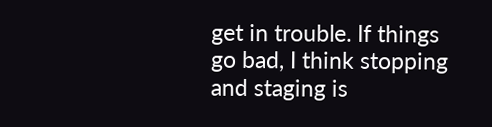get in trouble. If things go bad, I think stopping and staging is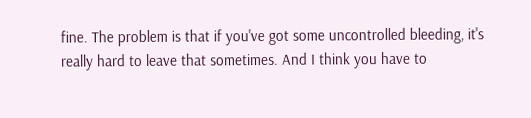fine. The problem is that if you've got some uncontrolled bleeding, it's really hard to leave that sometimes. And I think you have to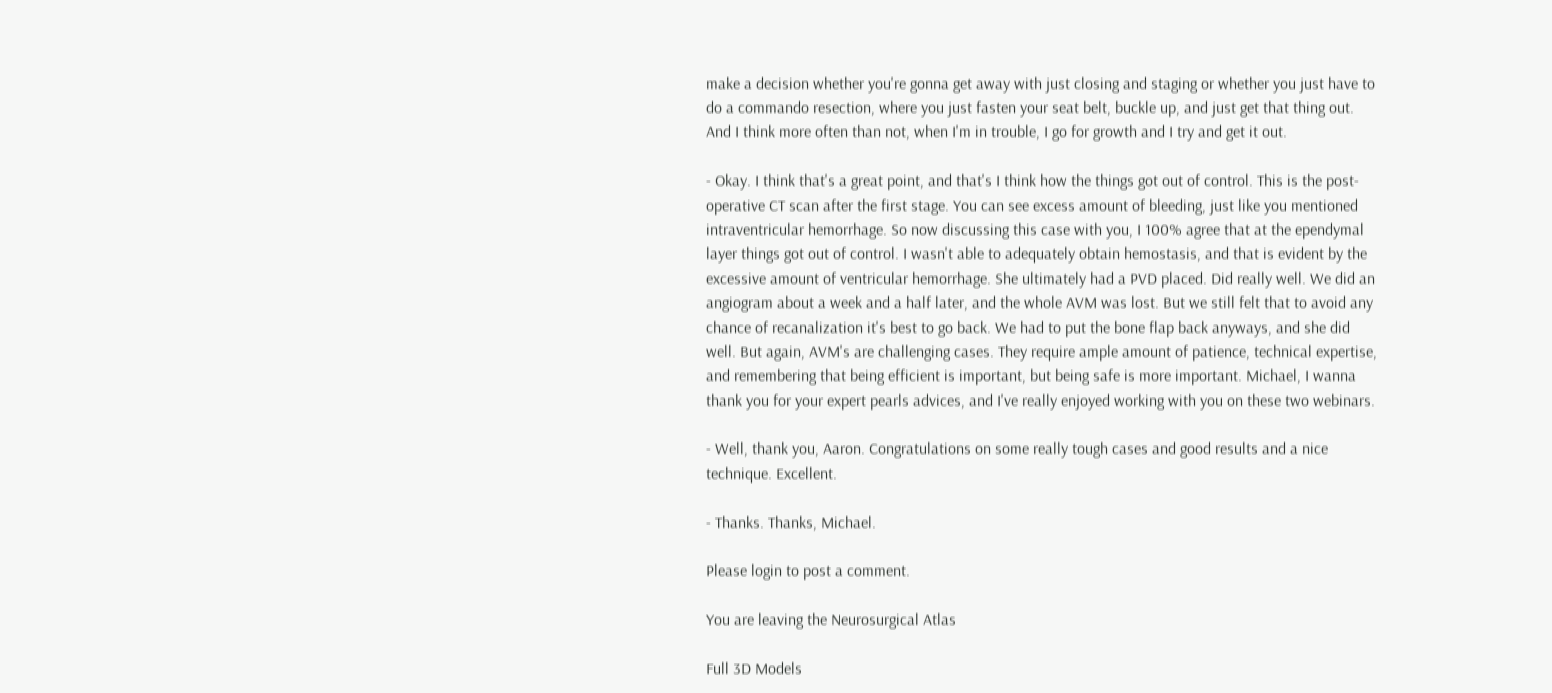make a decision whether you're gonna get away with just closing and staging or whether you just have to do a commando resection, where you just fasten your seat belt, buckle up, and just get that thing out. And I think more often than not, when I'm in trouble, I go for growth and I try and get it out.

- Okay. I think that's a great point, and that's I think how the things got out of control. This is the post-operative CT scan after the first stage. You can see excess amount of bleeding, just like you mentioned intraventricular hemorrhage. So now discussing this case with you, I 100% agree that at the ependymal layer things got out of control. I wasn't able to adequately obtain hemostasis, and that is evident by the excessive amount of ventricular hemorrhage. She ultimately had a PVD placed. Did really well. We did an angiogram about a week and a half later, and the whole AVM was lost. But we still felt that to avoid any chance of recanalization it's best to go back. We had to put the bone flap back anyways, and she did well. But again, AVM's are challenging cases. They require ample amount of patience, technical expertise, and remembering that being efficient is important, but being safe is more important. Michael, I wanna thank you for your expert pearls advices, and I've really enjoyed working with you on these two webinars.

- Well, thank you, Aaron. Congratulations on some really tough cases and good results and a nice technique. Excellent.

- Thanks. Thanks, Michael.

Please login to post a comment.

You are leaving the Neurosurgical Atlas

Full 3D Models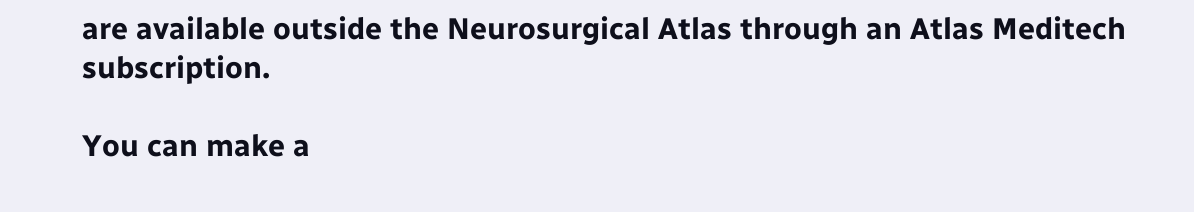are available outside the Neurosurgical Atlas through an Atlas Meditech subscription.

You can make a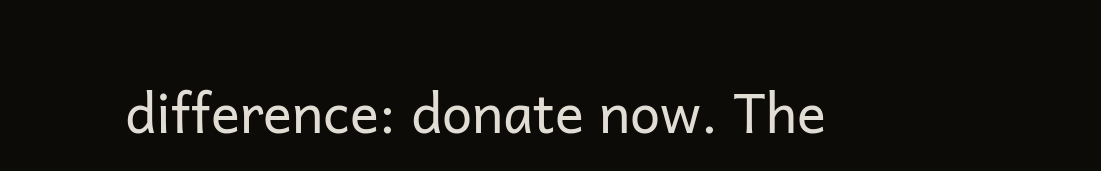difference: donate now. The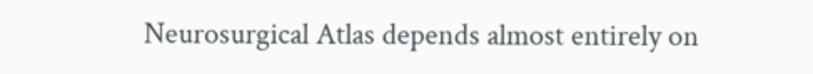Neurosurgical Atlas depends almost entirely on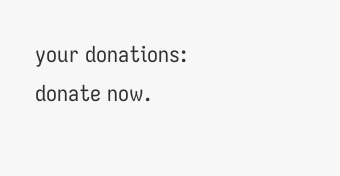your donations: donate now.